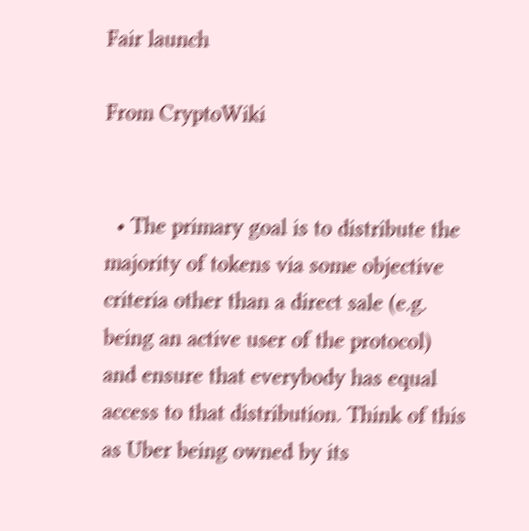Fair launch

From CryptoWiki


  • The primary goal is to distribute the majority of tokens via some objective criteria other than a direct sale (e.g. being an active user of the protocol) and ensure that everybody has equal access to that distribution. Think of this as Uber being owned by its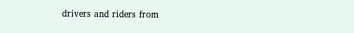drivers and riders from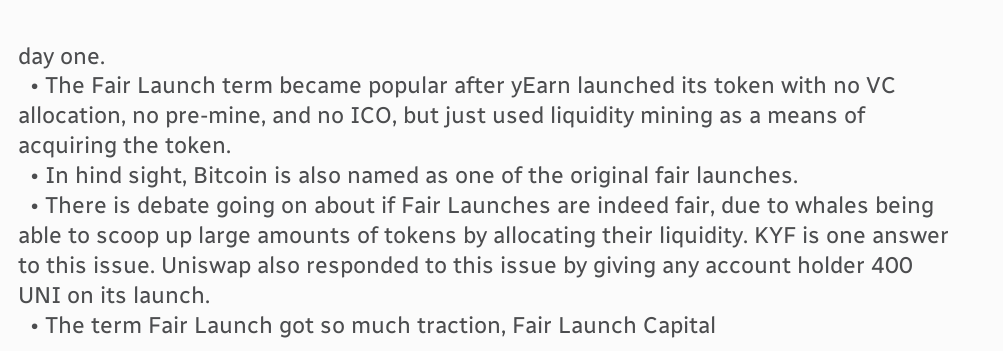day one.
  • The Fair Launch term became popular after yEarn launched its token with no VC allocation, no pre-mine, and no ICO, but just used liquidity mining as a means of acquiring the token.
  • In hind sight, Bitcoin is also named as one of the original fair launches.
  • There is debate going on about if Fair Launches are indeed fair, due to whales being able to scoop up large amounts of tokens by allocating their liquidity. KYF is one answer to this issue. Uniswap also responded to this issue by giving any account holder 400 UNI on its launch.
  • The term Fair Launch got so much traction, Fair Launch Capital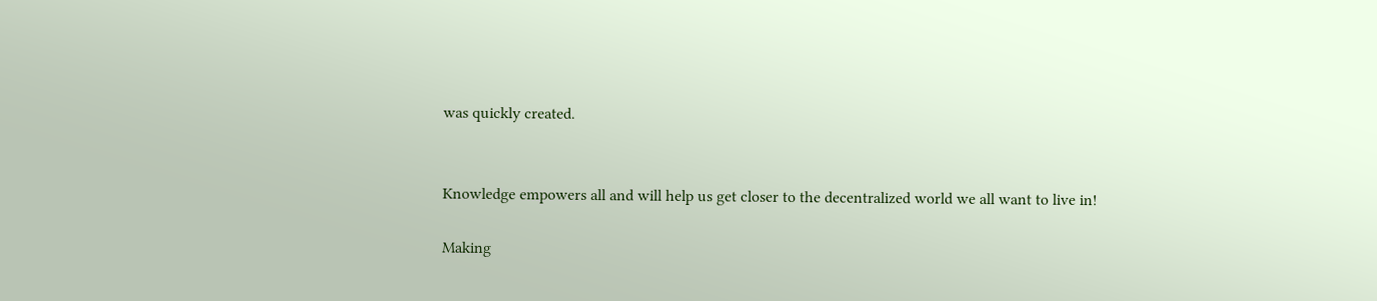was quickly created.


Knowledge empowers all and will help us get closer to the decentralized world we all want to live in!

Making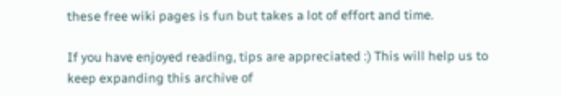these free wiki pages is fun but takes a lot of effort and time.

If you have enjoyed reading, tips are appreciated :) This will help us to keep expanding this archive of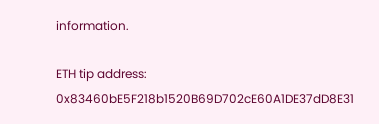information.

ETH tip address: 0x83460bE5F218b1520B69D702cE60A1DE37dD8E31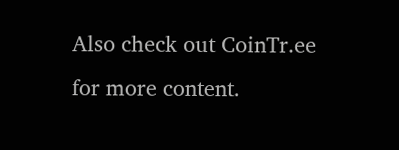Also check out CoinTr.ee for more content.